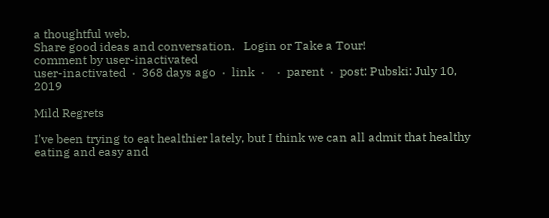a thoughtful web.
Share good ideas and conversation.   Login or Take a Tour!
comment by user-inactivated
user-inactivated  ·  368 days ago  ·  link  ·    ·  parent  ·  post: Pubski: July 10, 2019

Mild Regrets

I've been trying to eat healthier lately, but I think we can all admit that healthy eating and easy and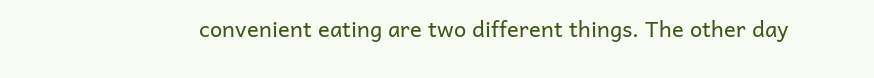convenient eating are two different things. The other day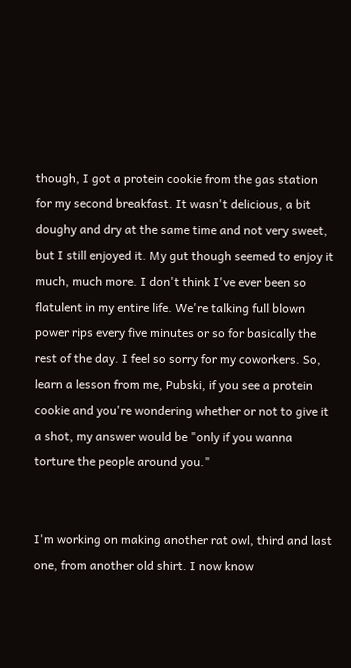though, I got a protein cookie from the gas station for my second breakfast. It wasn't delicious, a bit doughy and dry at the same time and not very sweet, but I still enjoyed it. My gut though seemed to enjoy it much, much more. I don't think I've ever been so flatulent in my entire life. We're talking full blown power rips every five minutes or so for basically the rest of the day. I feel so sorry for my coworkers. So, learn a lesson from me, Pubski, if you see a protein cookie and you're wondering whether or not to give it a shot, my answer would be "only if you wanna torture the people around you."


I'm working on making another rat owl, third and last one, from another old shirt. I now know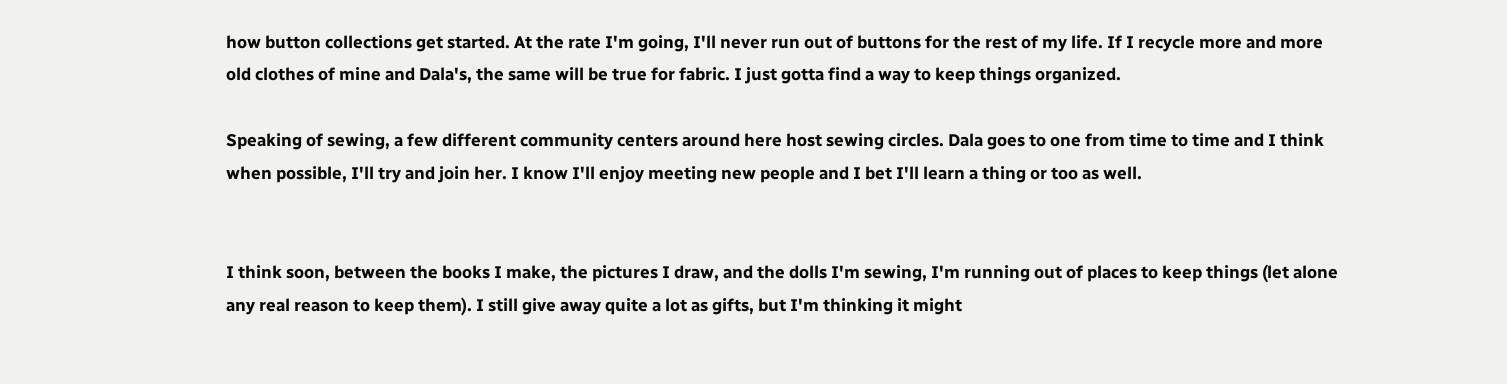how button collections get started. At the rate I'm going, I'll never run out of buttons for the rest of my life. If I recycle more and more old clothes of mine and Dala's, the same will be true for fabric. I just gotta find a way to keep things organized.

Speaking of sewing, a few different community centers around here host sewing circles. Dala goes to one from time to time and I think when possible, I'll try and join her. I know I'll enjoy meeting new people and I bet I'll learn a thing or too as well.


I think soon, between the books I make, the pictures I draw, and the dolls I'm sewing, I'm running out of places to keep things (let alone any real reason to keep them). I still give away quite a lot as gifts, but I'm thinking it might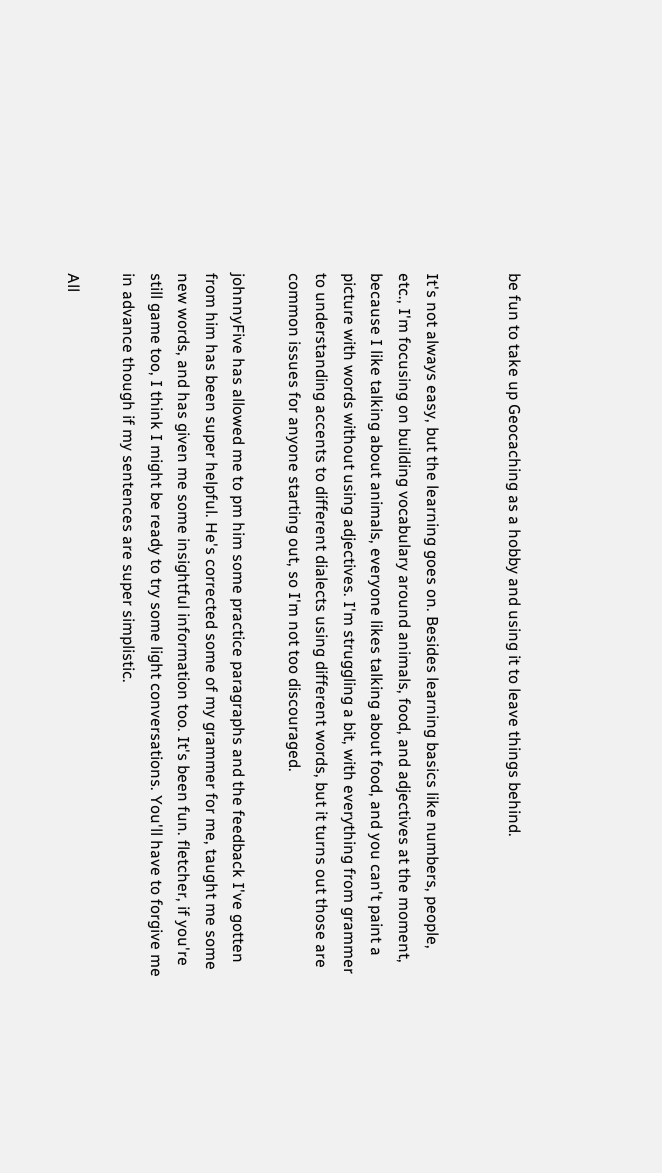be fun to take up Geocaching as a hobby and using it to leave things behind.


It's not always easy, but the learning goes on. Besides learning basics like numbers, people, etc., I'm focusing on building vocabulary around animals, food, and adjectives at the moment, because I like talking about animals, everyone likes talking about food, and you can't paint a picture with words without using adjectives. I'm struggling a bit, with everything from grammer to understanding accents to different dialects using different words, but it turns out those are common issues for anyone starting out, so I'm not too discouraged.

johnnyFive has allowed me to pm him some practice paragraphs and the feedback I've gotten from him has been super helpful. He's corrected some of my grammer for me, taught me some new words, and has given me some insightful information too. It's been fun. fletcher, if you're still game too, I think I might be ready to try some light conversations. You'll have to forgive me in advance though if my sentences are super simplistic.

All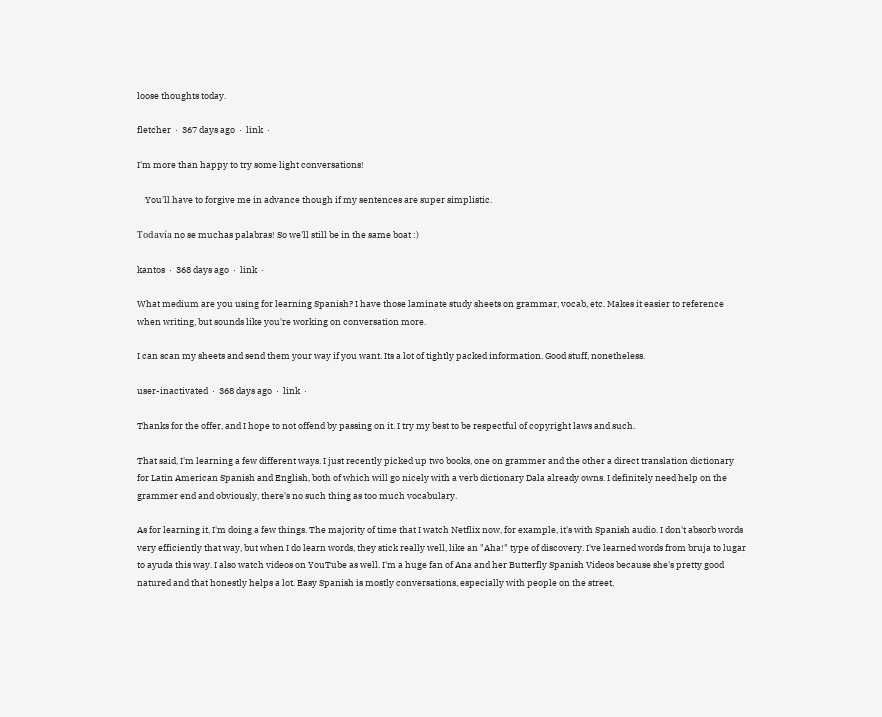loose thoughts today.

fletcher  ·  367 days ago  ·  link  ·

I'm more than happy to try some light conversations!

    You'll have to forgive me in advance though if my sentences are super simplistic.

Todavía no se muchas palabras! So we'll still be in the same boat :)

kantos  ·  368 days ago  ·  link  ·

What medium are you using for learning Spanish? I have those laminate study sheets on grammar, vocab, etc. Makes it easier to reference when writing, but sounds like you're working on conversation more.

I can scan my sheets and send them your way if you want. Its a lot of tightly packed information. Good stuff, nonetheless.

user-inactivated  ·  368 days ago  ·  link  ·

Thanks for the offer, and I hope to not offend by passing on it. I try my best to be respectful of copyright laws and such.

That said, I'm learning a few different ways. I just recently picked up two books, one on grammer and the other a direct translation dictionary for Latin American Spanish and English, both of which will go nicely with a verb dictionary Dala already owns. I definitely need help on the grammer end and obviously, there's no such thing as too much vocabulary.

As for learning it, I'm doing a few things. The majority of time that I watch Netflix now, for example, it's with Spanish audio. I don't absorb words very efficiently that way, but when I do learn words, they stick really well, like an "Aha!" type of discovery. I've learned words from bruja to lugar to ayuda this way. I also watch videos on YouTube as well. I'm a huge fan of Ana and her Butterfly Spanish Videos because she's pretty good natured and that honestly helps a lot. Easy Spanish is mostly conversations, especially with people on the street,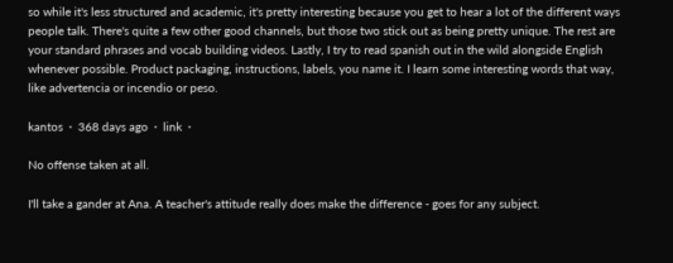so while it's less structured and academic, it's pretty interesting because you get to hear a lot of the different ways people talk. There's quite a few other good channels, but those two stick out as being pretty unique. The rest are your standard phrases and vocab building videos. Lastly, I try to read spanish out in the wild alongside English whenever possible. Product packaging, instructions, labels, you name it. I learn some interesting words that way, like advertencia or incendio or peso.

kantos  ·  368 days ago  ·  link  ·

No offense taken at all.

I'll take a gander at Ana. A teacher's attitude really does make the difference - goes for any subject.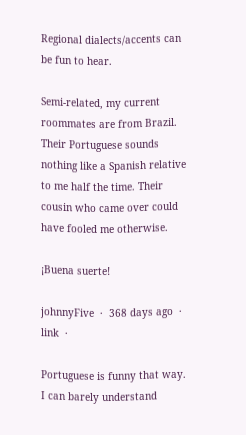Regional dialects/accents can be fun to hear.

Semi-related, my current roommates are from Brazil. Their Portuguese sounds nothing like a Spanish relative to me half the time. Their cousin who came over could have fooled me otherwise.

¡Buena suerte!

johnnyFive  ·  368 days ago  ·  link  ·

Portuguese is funny that way. I can barely understand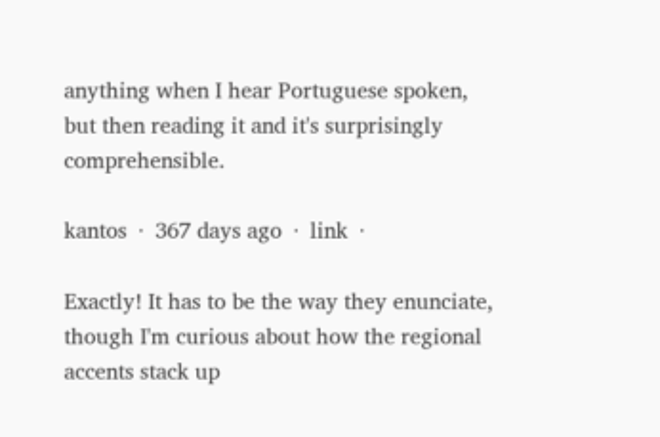anything when I hear Portuguese spoken, but then reading it and it's surprisingly comprehensible.

kantos  ·  367 days ago  ·  link  ·

Exactly! It has to be the way they enunciate, though I'm curious about how the regional accents stack up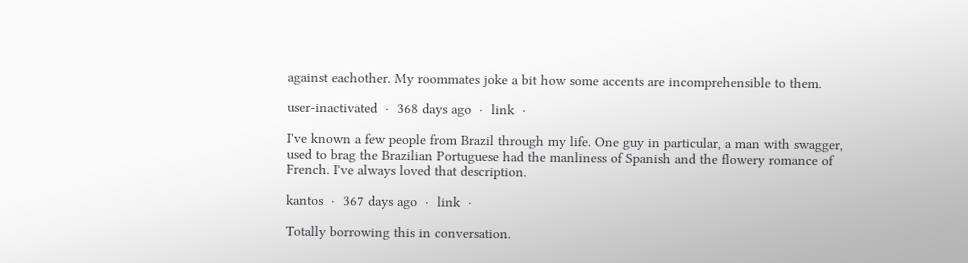against eachother. My roommates joke a bit how some accents are incomprehensible to them.

user-inactivated  ·  368 days ago  ·  link  ·

I've known a few people from Brazil through my life. One guy in particular, a man with swagger, used to brag the Brazilian Portuguese had the manliness of Spanish and the flowery romance of French. I've always loved that description.

kantos  ·  367 days ago  ·  link  ·

Totally borrowing this in conversation.